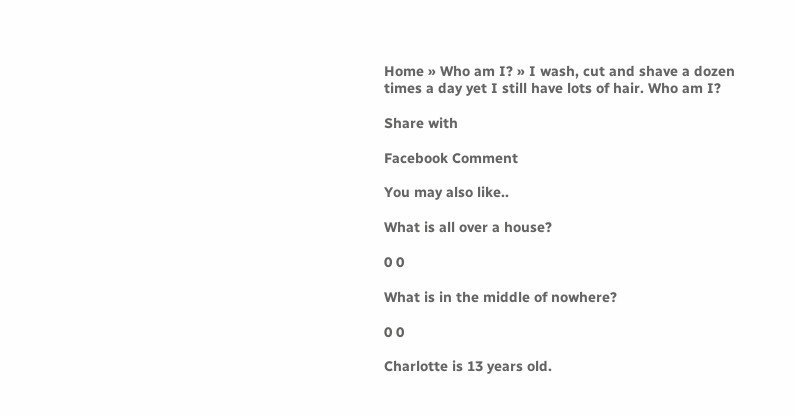Home » Who am I? » I wash, cut and shave a dozen times a day yet I still have lots of hair. Who am I?

Share with

Facebook Comment

You may also like..

What is all over a house?

0 0

What is in the middle of nowhere?

0 0

Charlotte is 13 years old.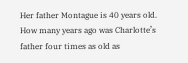Her father Montague is 40 years old. How many years ago was Charlotte’s father four times as old as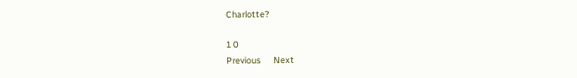Charlotte?

1 0
Previous      Next